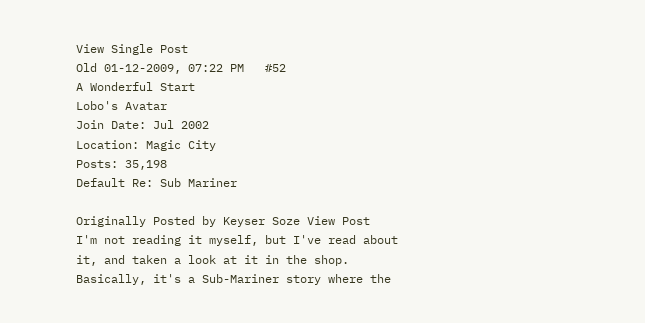View Single Post
Old 01-12-2009, 07:22 PM   #52
A Wonderful Start
Lobo's Avatar
Join Date: Jul 2002
Location: Magic City
Posts: 35,198
Default Re: Sub Mariner

Originally Posted by Keyser Soze View Post
I'm not reading it myself, but I've read about it, and taken a look at it in the shop. Basically, it's a Sub-Mariner story where the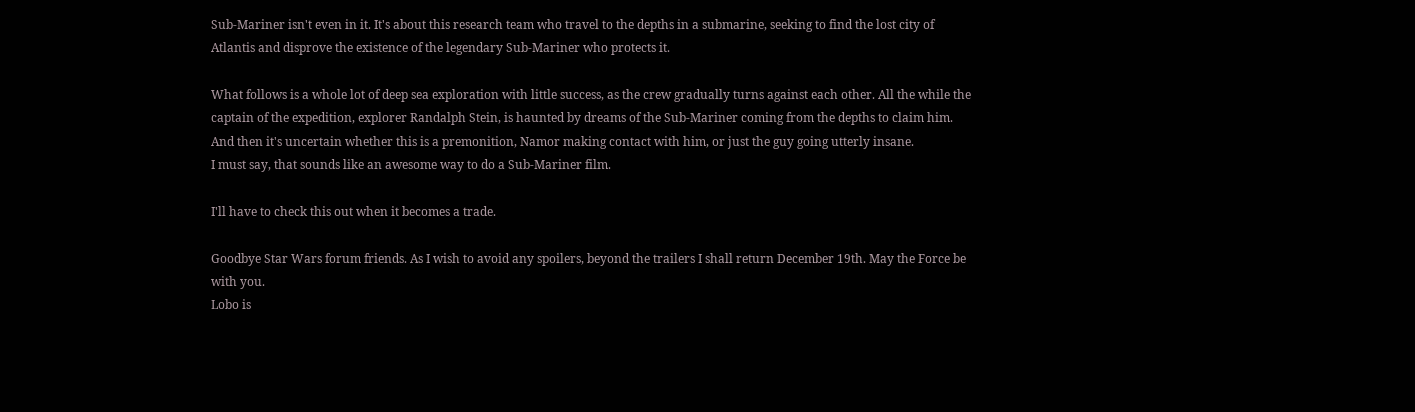Sub-Mariner isn't even in it. It's about this research team who travel to the depths in a submarine, seeking to find the lost city of Atlantis and disprove the existence of the legendary Sub-Mariner who protects it.

What follows is a whole lot of deep sea exploration with little success, as the crew gradually turns against each other. All the while the captain of the expedition, explorer Randalph Stein, is haunted by dreams of the Sub-Mariner coming from the depths to claim him. And then it's uncertain whether this is a premonition, Namor making contact with him, or just the guy going utterly insane.
I must say, that sounds like an awesome way to do a Sub-Mariner film.

I'll have to check this out when it becomes a trade.

Goodbye Star Wars forum friends. As I wish to avoid any spoilers, beyond the trailers I shall return December 19th. May the Force be with you.
Lobo is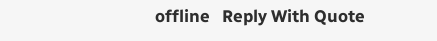offline   Reply With Quote